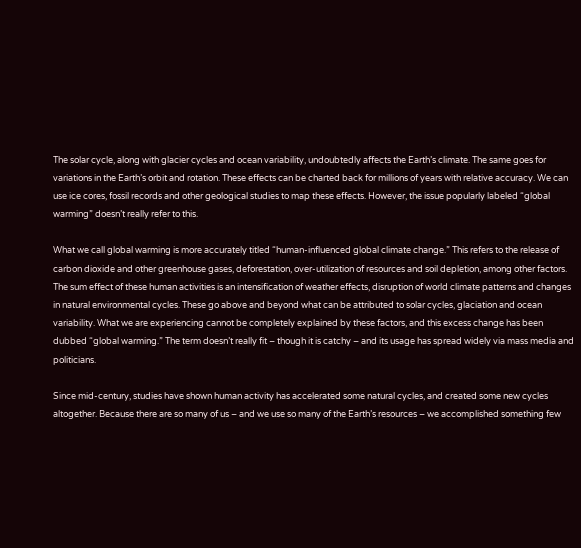The solar cycle, along with glacier cycles and ocean variability, undoubtedly affects the Earth’s climate. The same goes for variations in the Earth’s orbit and rotation. These effects can be charted back for millions of years with relative accuracy. We can use ice cores, fossil records and other geological studies to map these effects. However, the issue popularly labeled “global warming” doesn’t really refer to this.

What we call global warming is more accurately titled “human-influenced global climate change.” This refers to the release of carbon dioxide and other greenhouse gases, deforestation, over-utilization of resources and soil depletion, among other factors. The sum effect of these human activities is an intensification of weather effects, disruption of world climate patterns and changes in natural environmental cycles. These go above and beyond what can be attributed to solar cycles, glaciation and ocean variability. What we are experiencing cannot be completely explained by these factors, and this excess change has been dubbed “global warming.” The term doesn’t really fit – though it is catchy – and its usage has spread widely via mass media and politicians.

Since mid-century, studies have shown human activity has accelerated some natural cycles, and created some new cycles altogether. Because there are so many of us – and we use so many of the Earth’s resources – we accomplished something few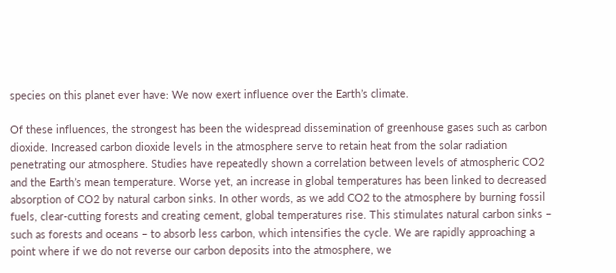species on this planet ever have: We now exert influence over the Earth’s climate.

Of these influences, the strongest has been the widespread dissemination of greenhouse gases such as carbon dioxide. Increased carbon dioxide levels in the atmosphere serve to retain heat from the solar radiation penetrating our atmosphere. Studies have repeatedly shown a correlation between levels of atmospheric CO2 and the Earth’s mean temperature. Worse yet, an increase in global temperatures has been linked to decreased absorption of CO2 by natural carbon sinks. In other words, as we add CO2 to the atmosphere by burning fossil fuels, clear-cutting forests and creating cement, global temperatures rise. This stimulates natural carbon sinks – such as forests and oceans – to absorb less carbon, which intensifies the cycle. We are rapidly approaching a point where if we do not reverse our carbon deposits into the atmosphere, we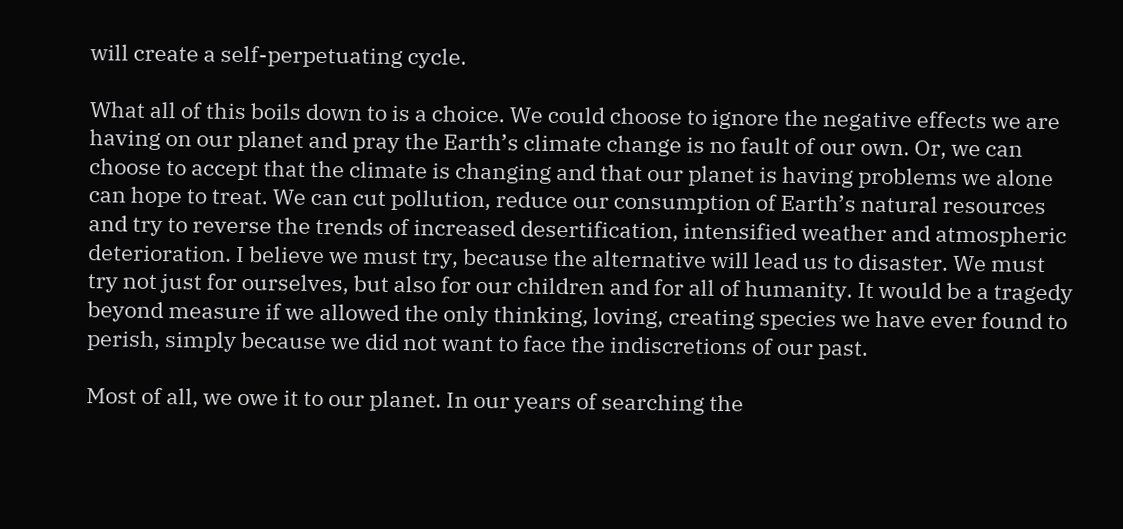will create a self-perpetuating cycle.

What all of this boils down to is a choice. We could choose to ignore the negative effects we are having on our planet and pray the Earth’s climate change is no fault of our own. Or, we can choose to accept that the climate is changing and that our planet is having problems we alone can hope to treat. We can cut pollution, reduce our consumption of Earth’s natural resources and try to reverse the trends of increased desertification, intensified weather and atmospheric deterioration. I believe we must try, because the alternative will lead us to disaster. We must try not just for ourselves, but also for our children and for all of humanity. It would be a tragedy beyond measure if we allowed the only thinking, loving, creating species we have ever found to perish, simply because we did not want to face the indiscretions of our past.

Most of all, we owe it to our planet. In our years of searching the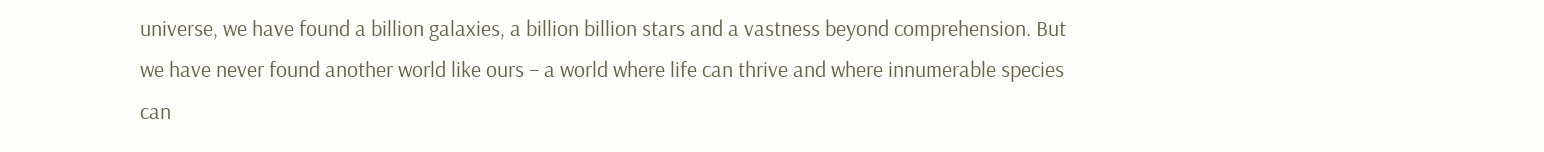universe, we have found a billion galaxies, a billion billion stars and a vastness beyond comprehension. But we have never found another world like ours – a world where life can thrive and where innumerable species can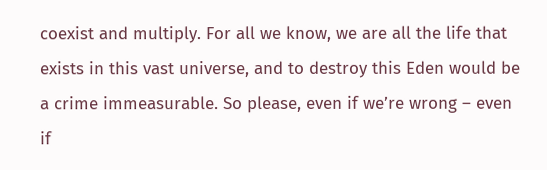coexist and multiply. For all we know, we are all the life that exists in this vast universe, and to destroy this Eden would be a crime immeasurable. So please, even if we’re wrong – even if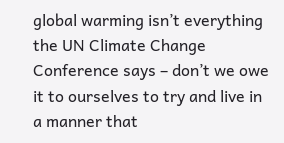global warming isn’t everything the UN Climate Change Conference says – don’t we owe it to ourselves to try and live in a manner that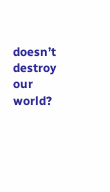doesn’t destroy our world?